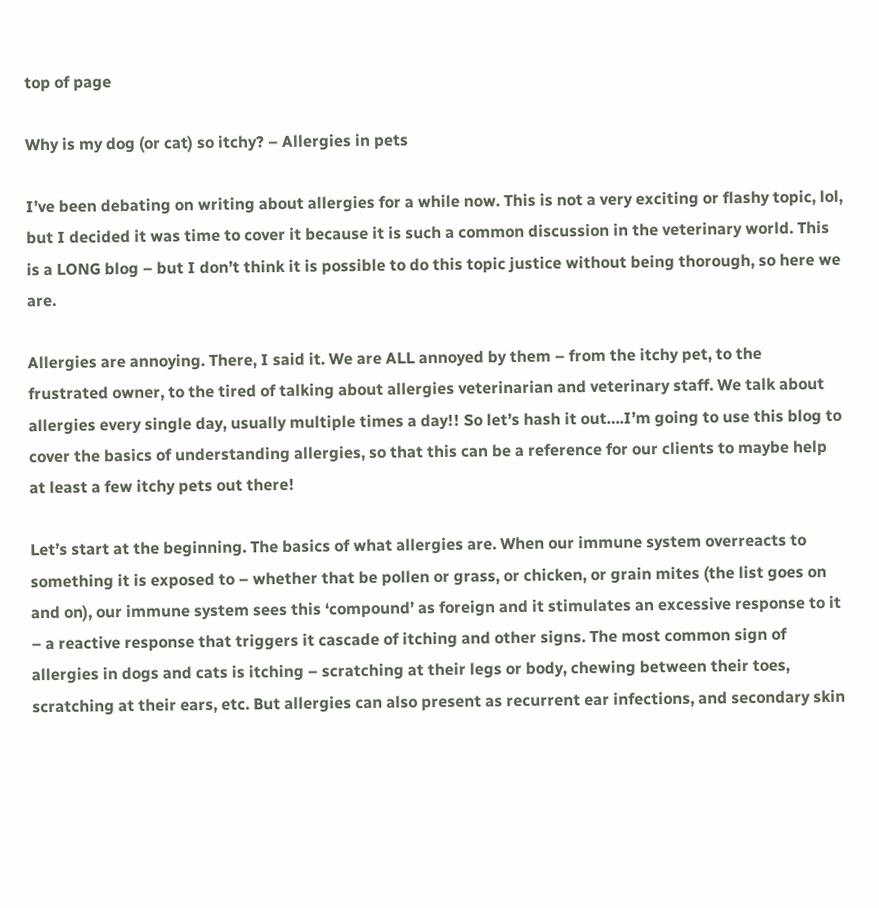top of page

Why is my dog (or cat) so itchy? – Allergies in pets

I’ve been debating on writing about allergies for a while now. This is not a very exciting or flashy topic, lol, but I decided it was time to cover it because it is such a common discussion in the veterinary world. This is a LONG blog – but I don’t think it is possible to do this topic justice without being thorough, so here we are.

Allergies are annoying. There, I said it. We are ALL annoyed by them – from the itchy pet, to the frustrated owner, to the tired of talking about allergies veterinarian and veterinary staff. We talk about allergies every single day, usually multiple times a day!! So let’s hash it out….I’m going to use this blog to cover the basics of understanding allergies, so that this can be a reference for our clients to maybe help at least a few itchy pets out there!

Let’s start at the beginning. The basics of what allergies are. When our immune system overreacts to something it is exposed to – whether that be pollen or grass, or chicken, or grain mites (the list goes on and on), our immune system sees this ‘compound’ as foreign and it stimulates an excessive response to it – a reactive response that triggers it cascade of itching and other signs. The most common sign of allergies in dogs and cats is itching – scratching at their legs or body, chewing between their toes, scratching at their ears, etc. But allergies can also present as recurrent ear infections, and secondary skin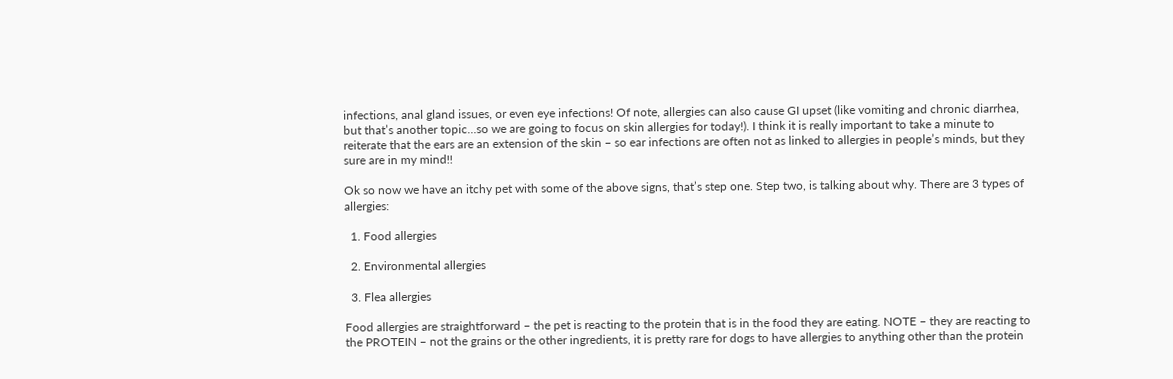infections, anal gland issues, or even eye infections! Of note, allergies can also cause GI upset (like vomiting and chronic diarrhea, but that’s another topic…so we are going to focus on skin allergies for today!). I think it is really important to take a minute to reiterate that the ears are an extension of the skin – so ear infections are often not as linked to allergies in people’s minds, but they sure are in my mind!!

Ok so now we have an itchy pet with some of the above signs, that’s step one. Step two, is talking about why. There are 3 types of allergies:

  1. Food allergies

  2. Environmental allergies

  3. Flea allergies

Food allergies are straightforward – the pet is reacting to the protein that is in the food they are eating. NOTE – they are reacting to the PROTEIN – not the grains or the other ingredients, it is pretty rare for dogs to have allergies to anything other than the protein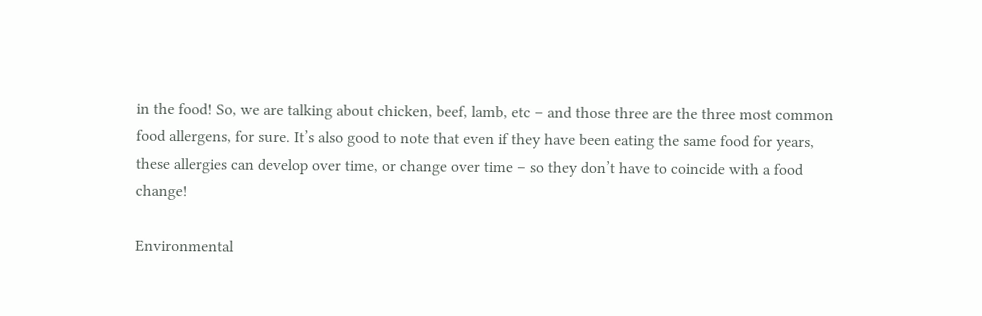in the food! So, we are talking about chicken, beef, lamb, etc – and those three are the three most common food allergens, for sure. It’s also good to note that even if they have been eating the same food for years, these allergies can develop over time, or change over time – so they don’t have to coincide with a food change!

Environmental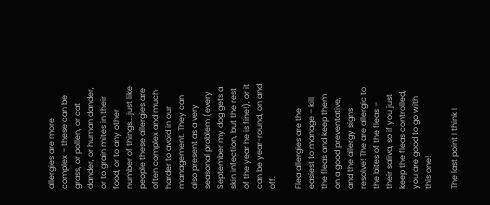allergies are more complex – these can be grass, or pollen, or cat dander, or human dander, or to grain mites in their food, or to any other number of things….just like people these allergies are often complex and much harder to avoid in our management. They can also present as a very seasonal problem (every September my dog gets a skin infection, but the rest of the year he is fine!), or it can be year-round, on and off.

Flea allergies are the easiest to manage – kill the fleas and keep them on a good preventative, and the allergy signs resolve! The are allergic to the bites of the fleas – their saliva, so if you just keep the fleas controlled, you are good to go with this one!

The last point I think I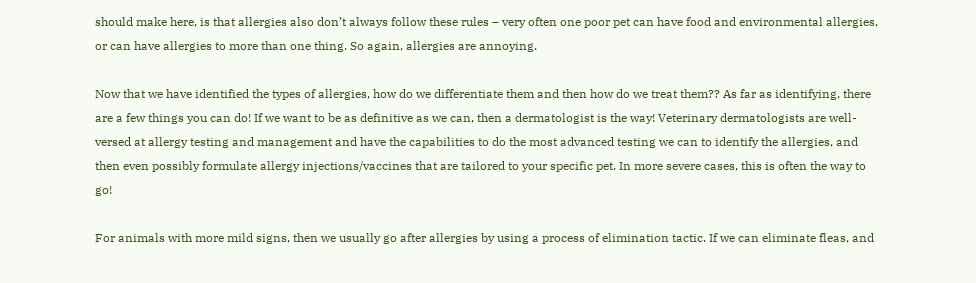should make here, is that allergies also don’t always follow these rules – very often one poor pet can have food and environmental allergies, or can have allergies to more than one thing. So again, allergies are annoying.

Now that we have identified the types of allergies, how do we differentiate them and then how do we treat them?? As far as identifying, there are a few things you can do! If we want to be as definitive as we can, then a dermatologist is the way! Veterinary dermatologists are well-versed at allergy testing and management and have the capabilities to do the most advanced testing we can to identify the allergies, and then even possibly formulate allergy injections/vaccines that are tailored to your specific pet. In more severe cases, this is often the way to go!

For animals with more mild signs, then we usually go after allergies by using a process of elimination tactic. If we can eliminate fleas, and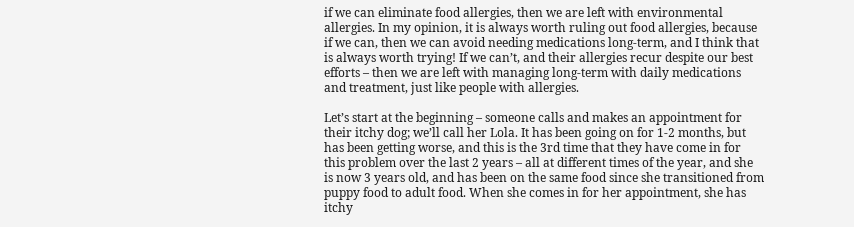if we can eliminate food allergies, then we are left with environmental allergies. In my opinion, it is always worth ruling out food allergies, because if we can, then we can avoid needing medications long-term, and I think that is always worth trying! If we can’t, and their allergies recur despite our best efforts – then we are left with managing long-term with daily medications and treatment, just like people with allergies.

Let’s start at the beginning – someone calls and makes an appointment for their itchy dog; we’ll call her Lola. It has been going on for 1-2 months, but has been getting worse, and this is the 3rd time that they have come in for this problem over the last 2 years – all at different times of the year, and she is now 3 years old, and has been on the same food since she transitioned from puppy food to adult food. When she comes in for her appointment, she has itchy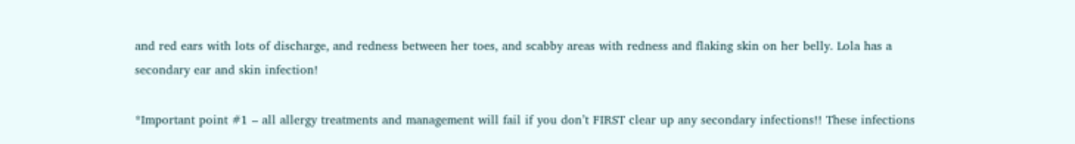and red ears with lots of discharge, and redness between her toes, and scabby areas with redness and flaking skin on her belly. Lola has a secondary ear and skin infection!

*Important point #1 – all allergy treatments and management will fail if you don’t FIRST clear up any secondary infections!! These infections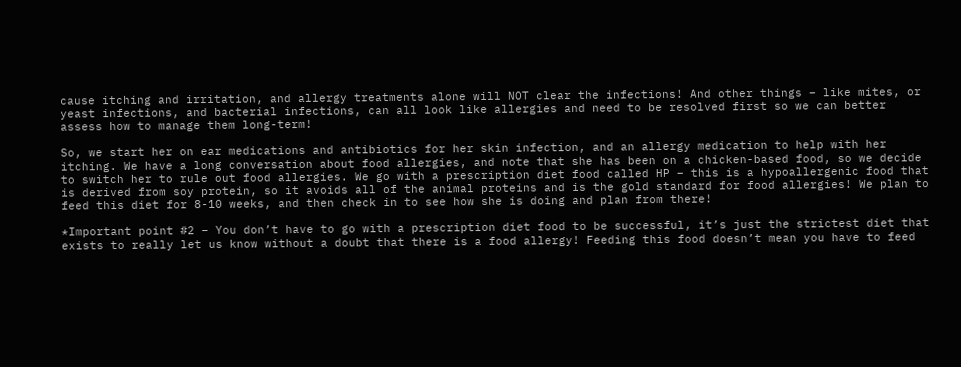cause itching and irritation, and allergy treatments alone will NOT clear the infections! And other things – like mites, or yeast infections, and bacterial infections, can all look like allergies and need to be resolved first so we can better assess how to manage them long-term!

So, we start her on ear medications and antibiotics for her skin infection, and an allergy medication to help with her itching. We have a long conversation about food allergies, and note that she has been on a chicken-based food, so we decide to switch her to rule out food allergies. We go with a prescription diet food called HP – this is a hypoallergenic food that is derived from soy protein, so it avoids all of the animal proteins and is the gold standard for food allergies! We plan to feed this diet for 8-10 weeks, and then check in to see how she is doing and plan from there!

*Important point #2 – You don’t have to go with a prescription diet food to be successful, it’s just the strictest diet that exists to really let us know without a doubt that there is a food allergy! Feeding this food doesn’t mean you have to feed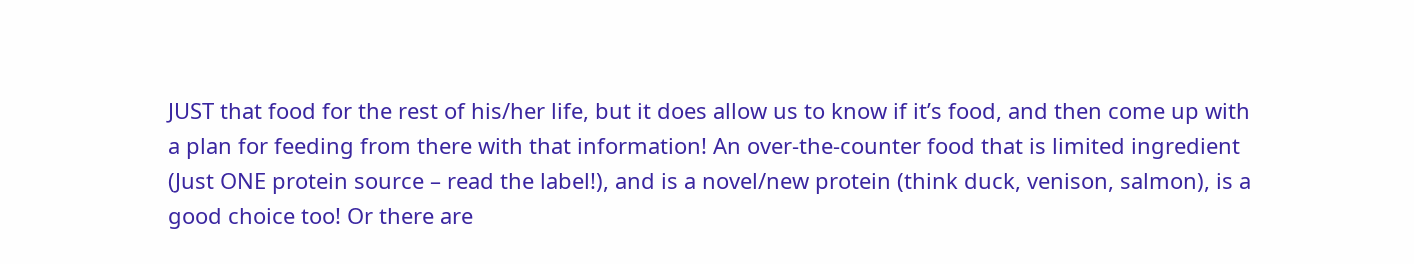JUST that food for the rest of his/her life, but it does allow us to know if it’s food, and then come up with a plan for feeding from there with that information! An over-the-counter food that is limited ingredient (Just ONE protein source – read the label!), and is a novel/new protein (think duck, venison, salmon), is a good choice too! Or there are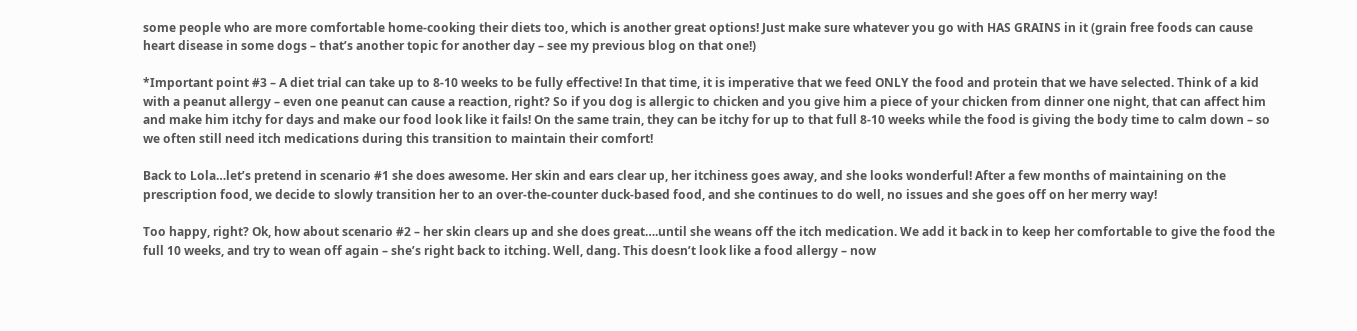some people who are more comfortable home-cooking their diets too, which is another great options! Just make sure whatever you go with HAS GRAINS in it (grain free foods can cause heart disease in some dogs – that’s another topic for another day – see my previous blog on that one!)

*Important point #3 – A diet trial can take up to 8-10 weeks to be fully effective! In that time, it is imperative that we feed ONLY the food and protein that we have selected. Think of a kid with a peanut allergy – even one peanut can cause a reaction, right? So if you dog is allergic to chicken and you give him a piece of your chicken from dinner one night, that can affect him and make him itchy for days and make our food look like it fails! On the same train, they can be itchy for up to that full 8-10 weeks while the food is giving the body time to calm down – so we often still need itch medications during this transition to maintain their comfort!

Back to Lola…let’s pretend in scenario #1 she does awesome. Her skin and ears clear up, her itchiness goes away, and she looks wonderful! After a few months of maintaining on the prescription food, we decide to slowly transition her to an over-the-counter duck-based food, and she continues to do well, no issues and she goes off on her merry way!

Too happy, right? Ok, how about scenario #2 – her skin clears up and she does great….until she weans off the itch medication. We add it back in to keep her comfortable to give the food the full 10 weeks, and try to wean off again – she’s right back to itching. Well, dang. This doesn’t look like a food allergy – now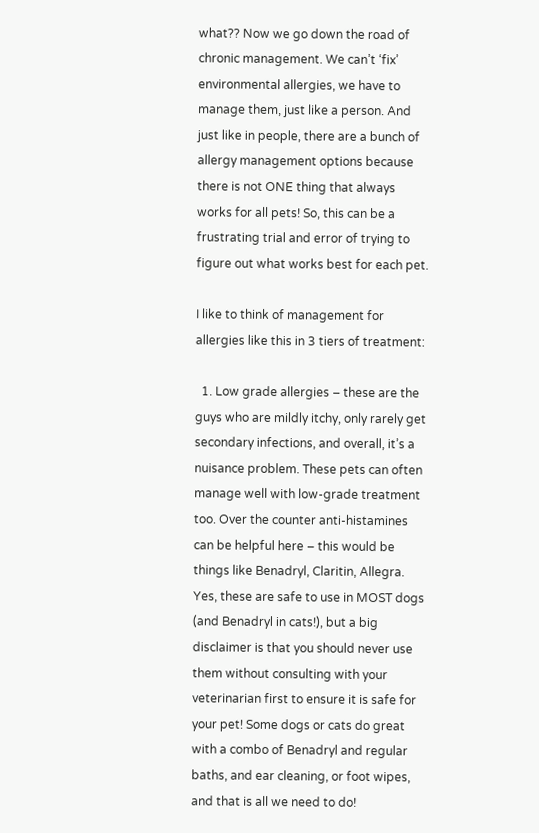what?? Now we go down the road of chronic management. We can’t ‘fix’ environmental allergies, we have to manage them, just like a person. And just like in people, there are a bunch of allergy management options because there is not ONE thing that always works for all pets! So, this can be a frustrating trial and error of trying to figure out what works best for each pet.

I like to think of management for allergies like this in 3 tiers of treatment:

  1. Low grade allergies – these are the guys who are mildly itchy, only rarely get secondary infections, and overall, it’s a nuisance problem. These pets can often manage well with low-grade treatment too. Over the counter anti-histamines can be helpful here – this would be things like Benadryl, Claritin, Allegra. Yes, these are safe to use in MOST dogs (and Benadryl in cats!), but a big disclaimer is that you should never use them without consulting with your veterinarian first to ensure it is safe for your pet! Some dogs or cats do great with a combo of Benadryl and regular baths, and ear cleaning, or foot wipes, and that is all we need to do!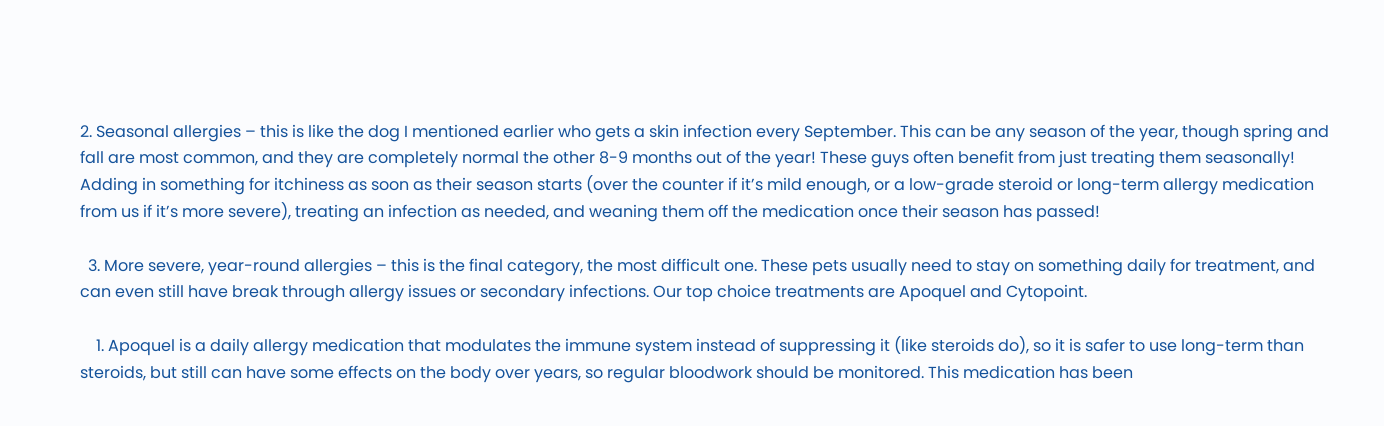2. Seasonal allergies – this is like the dog I mentioned earlier who gets a skin infection every September. This can be any season of the year, though spring and fall are most common, and they are completely normal the other 8-9 months out of the year! These guys often benefit from just treating them seasonally! Adding in something for itchiness as soon as their season starts (over the counter if it’s mild enough, or a low-grade steroid or long-term allergy medication from us if it’s more severe), treating an infection as needed, and weaning them off the medication once their season has passed!

  3. More severe, year-round allergies – this is the final category, the most difficult one. These pets usually need to stay on something daily for treatment, and can even still have break through allergy issues or secondary infections. Our top choice treatments are Apoquel and Cytopoint.

    1. Apoquel is a daily allergy medication that modulates the immune system instead of suppressing it (like steroids do), so it is safer to use long-term than steroids, but still can have some effects on the body over years, so regular bloodwork should be monitored. This medication has been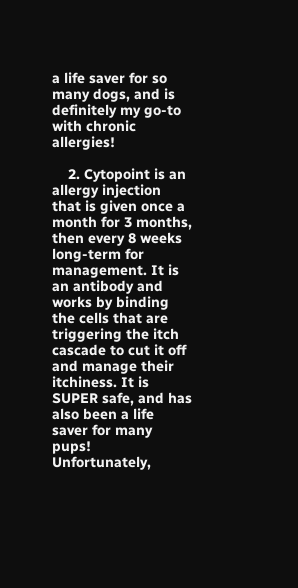a life saver for so many dogs, and is definitely my go-to with chronic allergies!

    2. Cytopoint is an allergy injection that is given once a month for 3 months, then every 8 weeks long-term for management. It is an antibody and works by binding the cells that are triggering the itch cascade to cut it off and manage their itchiness. It is SUPER safe, and has also been a life saver for many pups! Unfortunately,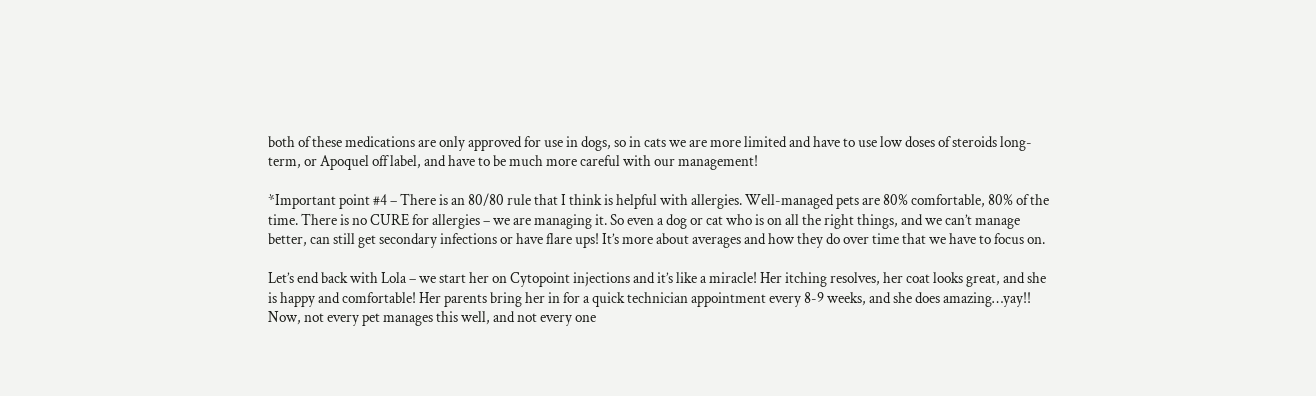both of these medications are only approved for use in dogs, so in cats we are more limited and have to use low doses of steroids long-term, or Apoquel off label, and have to be much more careful with our management!

*Important point #4 – There is an 80/80 rule that I think is helpful with allergies. Well-managed pets are 80% comfortable, 80% of the time. There is no CURE for allergies – we are managing it. So even a dog or cat who is on all the right things, and we can’t manage better, can still get secondary infections or have flare ups! It’s more about averages and how they do over time that we have to focus on.

Let’s end back with Lola – we start her on Cytopoint injections and it’s like a miracle! Her itching resolves, her coat looks great, and she is happy and comfortable! Her parents bring her in for a quick technician appointment every 8-9 weeks, and she does amazing…yay!! Now, not every pet manages this well, and not every one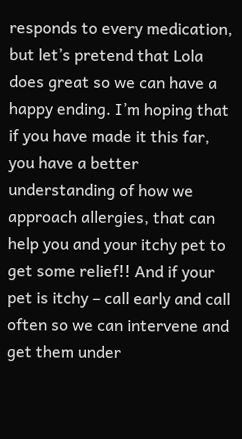responds to every medication, but let’s pretend that Lola does great so we can have a happy ending. I’m hoping that if you have made it this far, you have a better understanding of how we approach allergies, that can help you and your itchy pet to get some relief!! And if your pet is itchy – call early and call often so we can intervene and get them under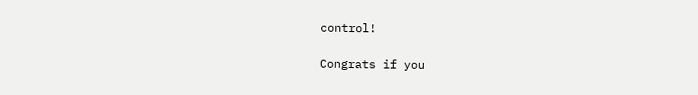control!

Congrats if you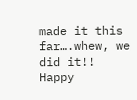made it this far….whew, we did it!! Happy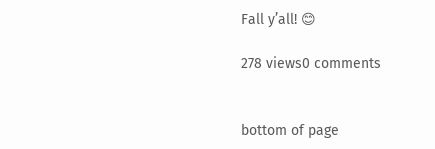Fall y’all! 😊

278 views0 comments


bottom of page